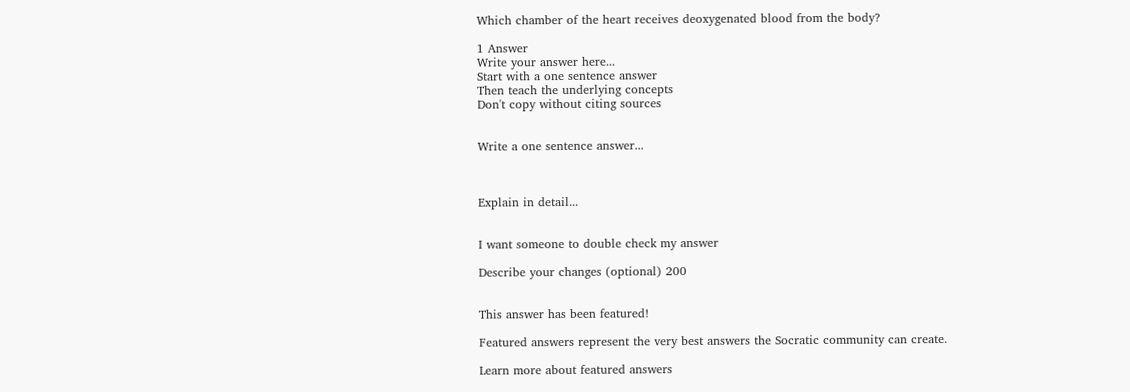Which chamber of the heart receives deoxygenated blood from the body?

1 Answer
Write your answer here...
Start with a one sentence answer
Then teach the underlying concepts
Don't copy without citing sources


Write a one sentence answer...



Explain in detail...


I want someone to double check my answer

Describe your changes (optional) 200


This answer has been featured!

Featured answers represent the very best answers the Socratic community can create.

Learn more about featured answers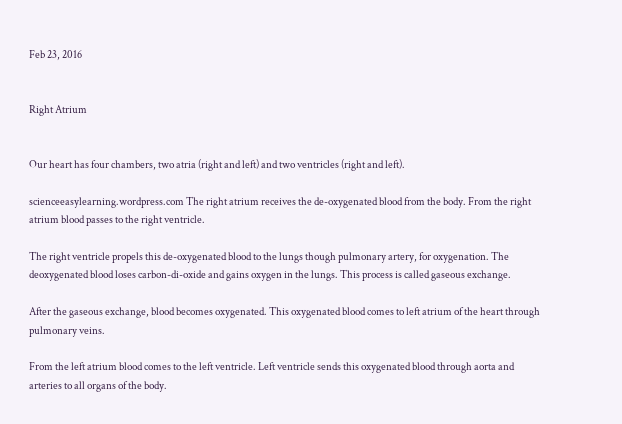Feb 23, 2016


Right Atrium


Our heart has four chambers, two atria (right and left) and two ventricles (right and left).

scienceeasylearning.wordpress.com The right atrium receives the de-oxygenated blood from the body. From the right atrium blood passes to the right ventricle.

The right ventricle propels this de-oxygenated blood to the lungs though pulmonary artery, for oxygenation. The deoxygenated blood loses carbon-di-oxide and gains oxygen in the lungs. This process is called gaseous exchange.

After the gaseous exchange, blood becomes oxygenated. This oxygenated blood comes to left atrium of the heart through pulmonary veins.

From the left atrium blood comes to the left ventricle. Left ventricle sends this oxygenated blood through aorta and arteries to all organs of the body.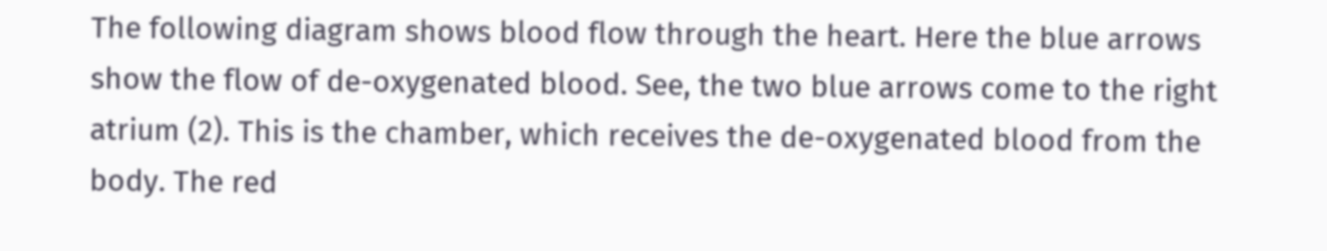The following diagram shows blood flow through the heart. Here the blue arrows show the flow of de-oxygenated blood. See, the two blue arrows come to the right atrium (2). This is the chamber, which receives the de-oxygenated blood from the body. The red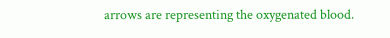arrows are representing the oxygenated blood.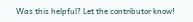Was this helpful? Let the contributor know!